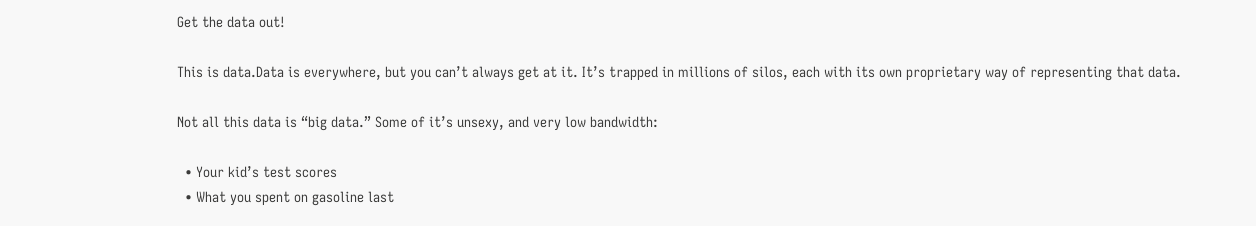Get the data out!

This is data.Data is everywhere, but you can’t always get at it. It’s trapped in millions of silos, each with its own proprietary way of representing that data.

Not all this data is “big data.” Some of it’s unsexy, and very low bandwidth:

  • Your kid’s test scores
  • What you spent on gasoline last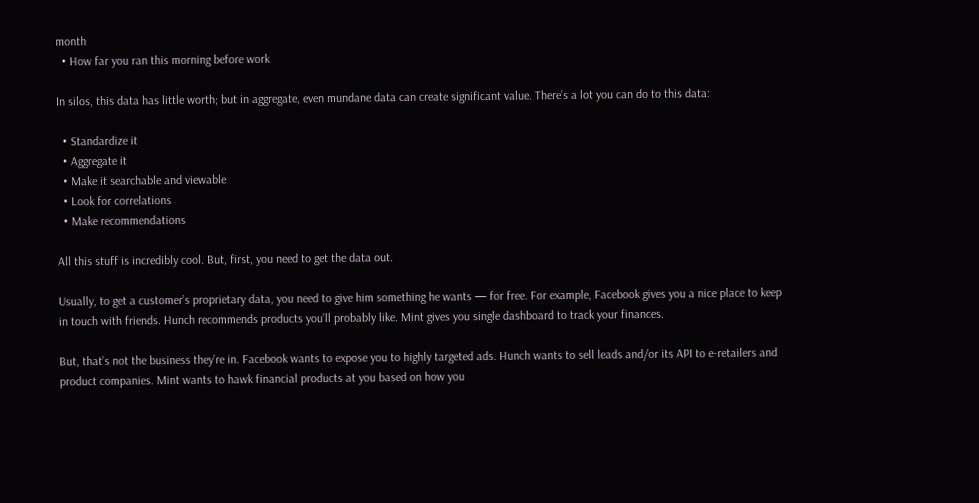month
  • How far you ran this morning before work

In silos, this data has little worth; but in aggregate, even mundane data can create significant value. There’s a lot you can do to this data:

  • Standardize it
  • Aggregate it
  • Make it searchable and viewable
  • Look for correlations
  • Make recommendations

All this stuff is incredibly cool. But, first, you need to get the data out.

Usually, to get a customer’s proprietary data, you need to give him something he wants — for free. For example, Facebook gives you a nice place to keep in touch with friends. Hunch recommends products you’ll probably like. Mint gives you single dashboard to track your finances.

But, that’s not the business they’re in. Facebook wants to expose you to highly targeted ads. Hunch wants to sell leads and/or its API to e-retailers and product companies. Mint wants to hawk financial products at you based on how you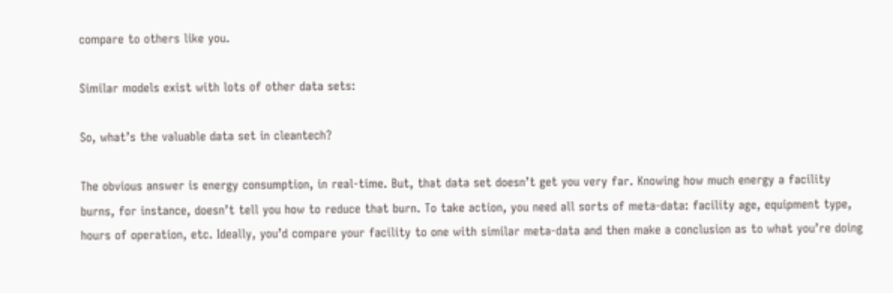compare to others like you.

Similar models exist with lots of other data sets:

So, what’s the valuable data set in cleantech?

The obvious answer is energy consumption, in real-time. But, that data set doesn’t get you very far. Knowing how much energy a facility burns, for instance, doesn’t tell you how to reduce that burn. To take action, you need all sorts of meta-data: facility age, equipment type, hours of operation, etc. Ideally, you’d compare your facility to one with similar meta-data and then make a conclusion as to what you’re doing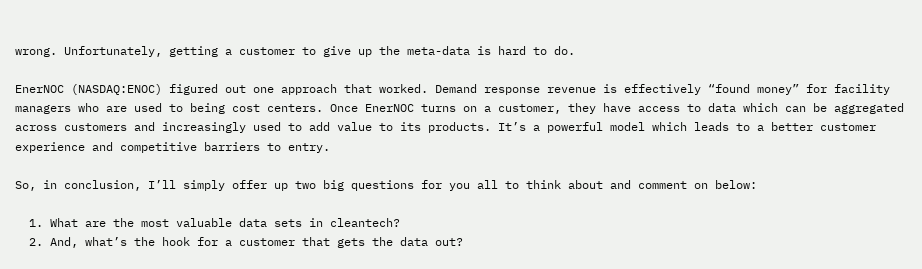wrong. Unfortunately, getting a customer to give up the meta-data is hard to do.

EnerNOC (NASDAQ:ENOC) figured out one approach that worked. Demand response revenue is effectively “found money” for facility managers who are used to being cost centers. Once EnerNOC turns on a customer, they have access to data which can be aggregated across customers and increasingly used to add value to its products. It’s a powerful model which leads to a better customer experience and competitive barriers to entry.

So, in conclusion, I’ll simply offer up two big questions for you all to think about and comment on below:

  1. What are the most valuable data sets in cleantech?
  2. And, what’s the hook for a customer that gets the data out?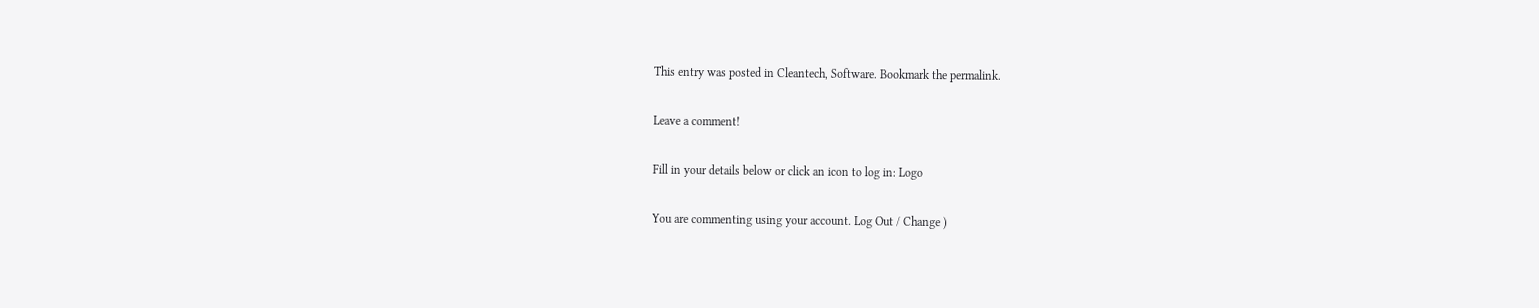This entry was posted in Cleantech, Software. Bookmark the permalink.

Leave a comment!

Fill in your details below or click an icon to log in: Logo

You are commenting using your account. Log Out / Change )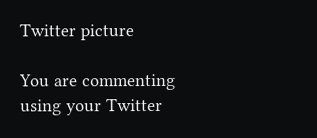Twitter picture

You are commenting using your Twitter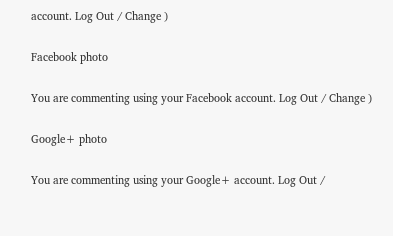account. Log Out / Change )

Facebook photo

You are commenting using your Facebook account. Log Out / Change )

Google+ photo

You are commenting using your Google+ account. Log Out /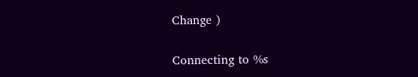Change )

Connecting to %s